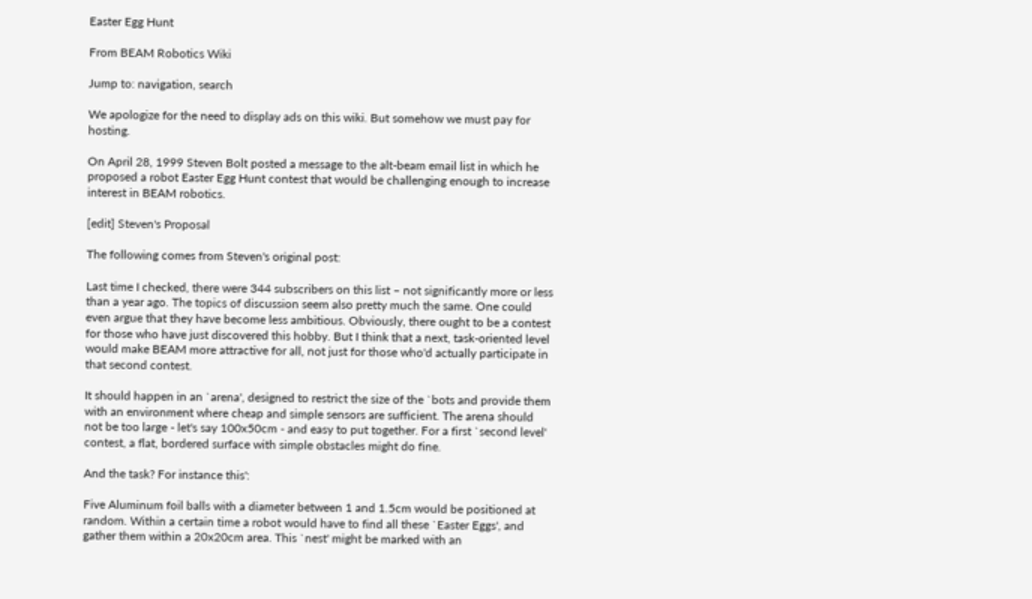Easter Egg Hunt

From BEAM Robotics Wiki

Jump to: navigation, search

We apologize for the need to display ads on this wiki. But somehow we must pay for hosting.

On April 28, 1999 Steven Bolt posted a message to the alt-beam email list in which he proposed a robot Easter Egg Hunt contest that would be challenging enough to increase interest in BEAM robotics.

[edit] Steven's Proposal

The following comes from Steven's original post:

Last time I checked, there were 344 subscribers on this list – not significantly more or less than a year ago. The topics of discussion seem also pretty much the same. One could even argue that they have become less ambitious. Obviously, there ought to be a contest for those who have just discovered this hobby. But I think that a next, task-oriented level would make BEAM more attractive for all, not just for those who'd actually participate in that second contest.

It should happen in an `arena', designed to restrict the size of the `bots and provide them with an environment where cheap and simple sensors are sufficient. The arena should not be too large - let's say 100x50cm - and easy to put together. For a first `second level' contest, a flat, bordered surface with simple obstacles might do fine.

And the task? For instance this':

Five Aluminum foil balls with a diameter between 1 and 1.5cm would be positioned at random. Within a certain time a robot would have to find all these `Easter Eggs', and gather them within a 20x20cm area. This `nest' might be marked with an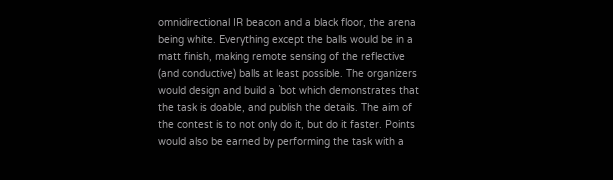omnidirectional IR beacon and a black floor, the arena being white. Everything except the balls would be in a matt finish, making remote sensing of the reflective (and conductive) balls at least possible. The organizers would design and build a `bot which demonstrates that the task is doable, and publish the details. The aim of the contest is to not only do it, but do it faster. Points would also be earned by performing the task with a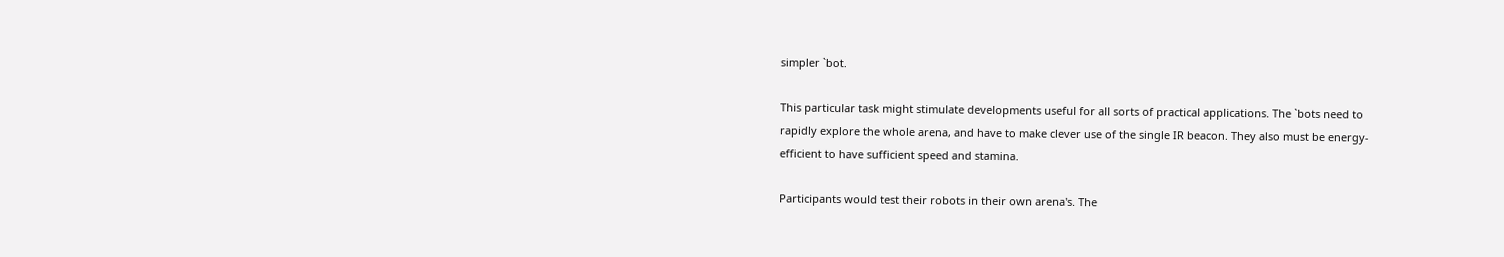simpler `bot.

This particular task might stimulate developments useful for all sorts of practical applications. The `bots need to rapidly explore the whole arena, and have to make clever use of the single IR beacon. They also must be energy-efficient to have sufficient speed and stamina.

Participants would test their robots in their own arena's. The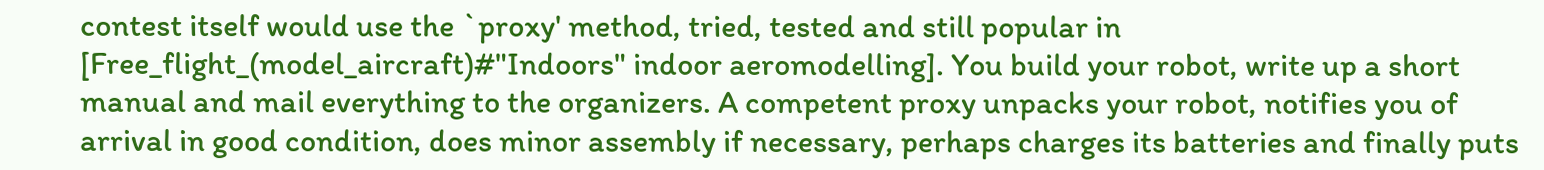contest itself would use the `proxy' method, tried, tested and still popular in [Free_flight_(model_aircraft)#"Indoors" indoor aeromodelling]. You build your robot, write up a short manual and mail everything to the organizers. A competent proxy unpacks your robot, notifies you of arrival in good condition, does minor assembly if necessary, perhaps charges its batteries and finally puts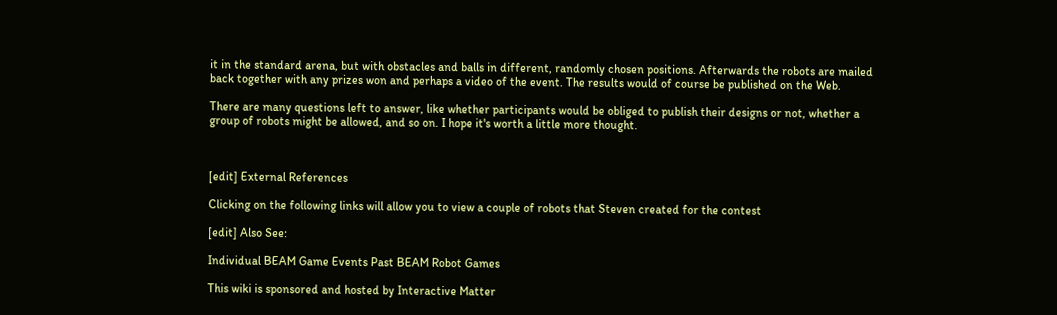it in the standard arena, but with obstacles and balls in different, randomly chosen positions. Afterwards the robots are mailed back together with any prizes won and perhaps a video of the event. The results would of course be published on the Web.

There are many questions left to answer, like whether participants would be obliged to publish their designs or not, whether a group of robots might be allowed, and so on. I hope it's worth a little more thought.



[edit] External References

Clicking on the following links will allow you to view a couple of robots that Steven created for the contest

[edit] Also See:

Individual BEAM Game Events Past BEAM Robot Games

This wiki is sponsored and hosted by Interactive Matter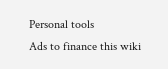Personal tools
Ads to finance this wiki